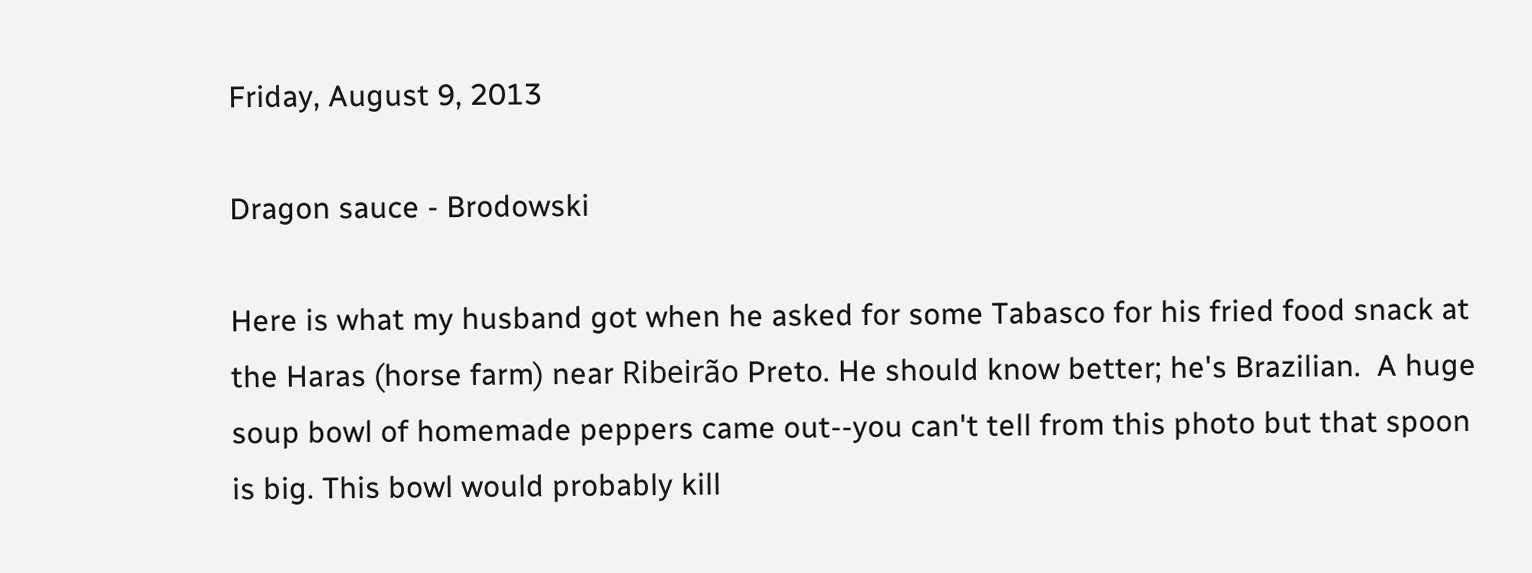Friday, August 9, 2013

Dragon sauce - Brodowski

Here is what my husband got when he asked for some Tabasco for his fried food snack at the Haras (horse farm) near Ribeirão Preto. He should know better; he's Brazilian.  A huge soup bowl of homemade peppers came out--you can't tell from this photo but that spoon is big. This bowl would probably kill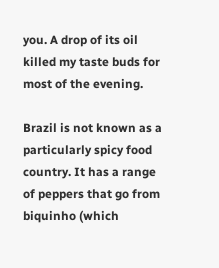you. A drop of its oil killed my taste buds for most of the evening.

Brazil is not known as a particularly spicy food country. It has a range of peppers that go from biquinho (which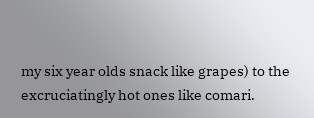my six year olds snack like grapes) to the excruciatingly hot ones like comari.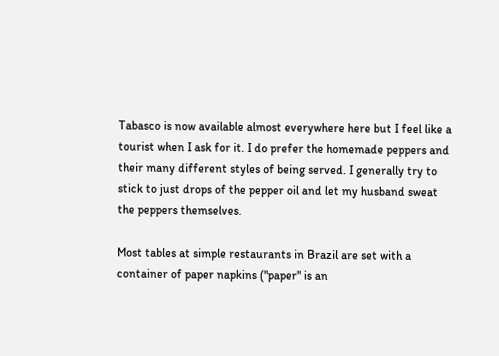Tabasco is now available almost everywhere here but I feel like a tourist when I ask for it. I do prefer the homemade peppers and their many different styles of being served. I generally try to stick to just drops of the pepper oil and let my husband sweat the peppers themselves.

Most tables at simple restaurants in Brazil are set with a container of paper napkins ("paper" is an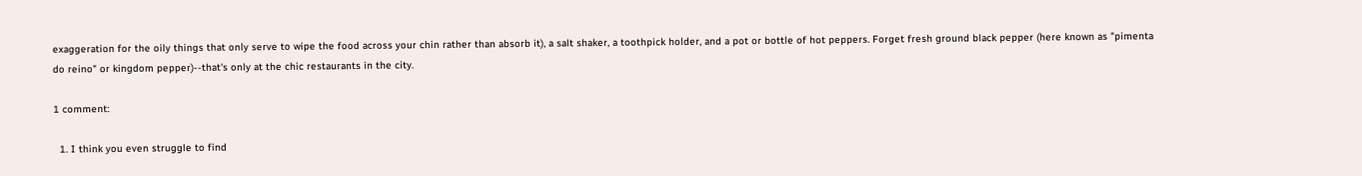exaggeration for the oily things that only serve to wipe the food across your chin rather than absorb it), a salt shaker, a toothpick holder, and a pot or bottle of hot peppers. Forget fresh ground black pepper (here known as "pimenta do reino" or kingdom pepper)--that's only at the chic restaurants in the city.

1 comment:

  1. I think you even struggle to find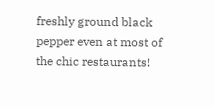freshly ground black pepper even at most of the chic restaurants!